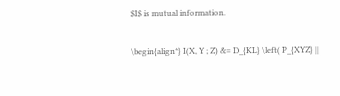$I$ is mutual information.

\begin{align*} I(X, Y ; Z) &= D_{KL} \left( P_{XYZ} ||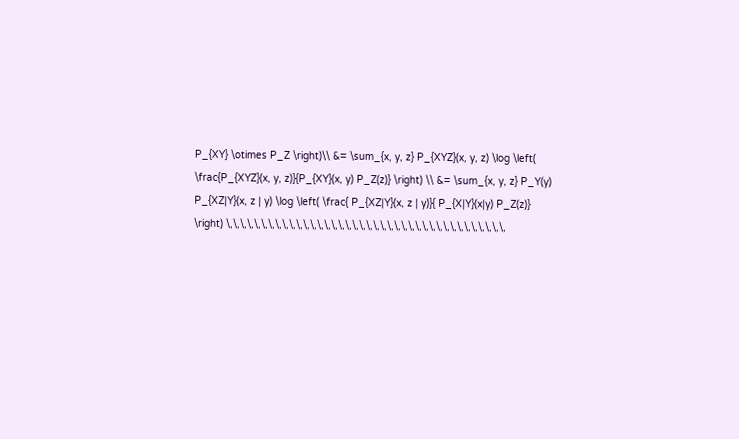P_{XY} \otimes P_Z \right)\\ &= \sum_{x, y, z} P_{XYZ}(x, y, z) \log \left( \frac{P_{XYZ}(x, y, z)}{P_{XY}(x, y) P_Z(z)} \right) \\ &= \sum_{x, y, z} P_Y(y) P_{XZ|Y}(x, z | y) \log \left( \frac{ P_{XZ|Y}(x, z | y)}{ P_{X|Y}(x|y) P_Z(z)} \right) \,\,\,\,\,\,\,\,\,\,\,\,\,\,\,\,\,\,\,\,\,\,\,\,\,\,\,\,\,\,\,\,\,\,\,\,\,\,\,\,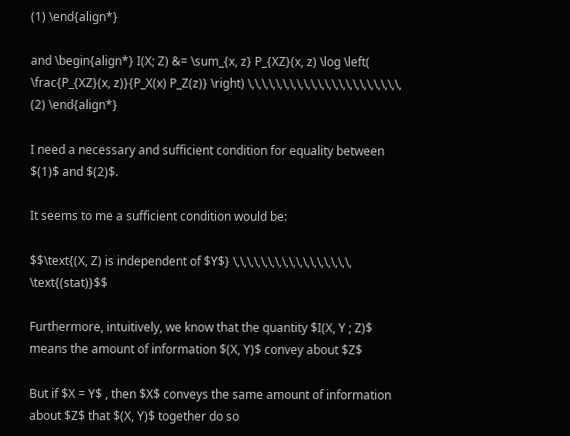(1) \end{align*}

and \begin{align*} I(X; Z) &= \sum_{x, z} P_{XZ}(x, z) \log \left( \frac{P_{XZ}(x, z)}{P_X(x) P_Z(z)} \right) \,\,\,\,\,\,\,\,\,\,\,\,\,\,\,\,\,\,\,\,\,\, (2) \end{align*}

I need a necessary and sufficient condition for equality between $(1)$ and $(2)$.

It seems to me a sufficient condition would be:

$$\text{(X, Z) is independent of $Y$} \,\,\,\,\,\,\,\,\,\,\,\,\,\,\,\,\, \text{(stat)}$$

Furthermore, intuitively, we know that the quantity $I(X, Y ; Z)$ means the amount of information $(X, Y)$ convey about $Z$

But if $X = Y$ , then $X$ conveys the same amount of information about $Z$ that $(X, Y)$ together do so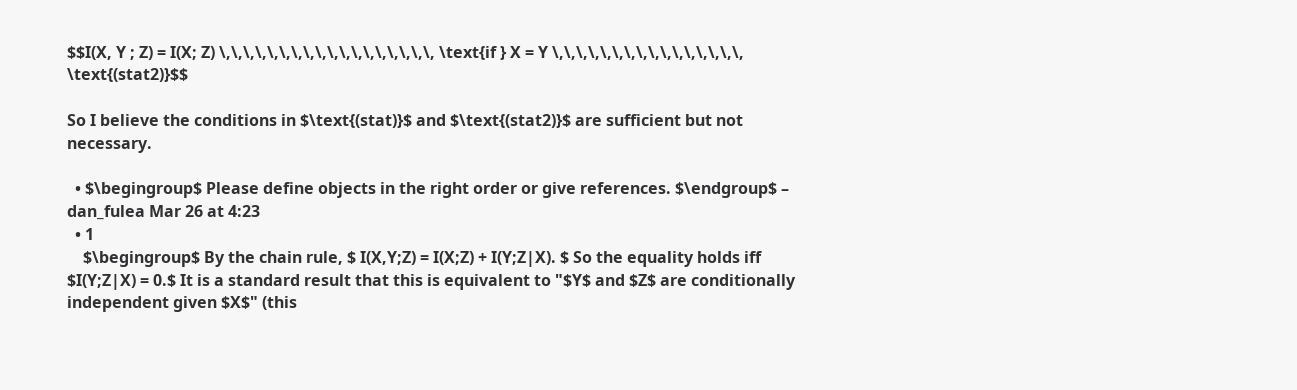$$I(X, Y ; Z) = I(X; Z) \,\,\,\,\,\,\,\,\,\,\,\,\,\,\,\,\,\, \text{if } X = Y \,\,\,\,\,\,\,\,\,\,\,\,\,\,\,\, \text{(stat2)}$$

So I believe the conditions in $\text{(stat)}$ and $\text{(stat2)}$ are sufficient but not necessary.

  • $\begingroup$ Please define objects in the right order or give references. $\endgroup$ – dan_fulea Mar 26 at 4:23
  • 1
    $\begingroup$ By the chain rule, $ I(X,Y;Z) = I(X;Z) + I(Y;Z|X). $ So the equality holds iff $I(Y;Z|X) = 0.$ It is a standard result that this is equivalent to "$Y$ and $Z$ are conditionally independent given $X$" (this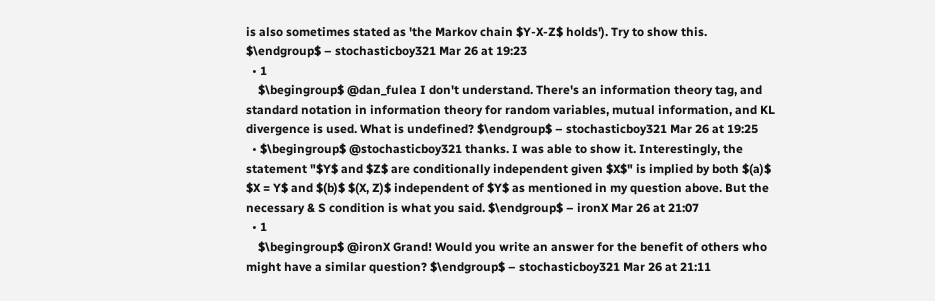is also sometimes stated as 'the Markov chain $Y-X-Z$ holds'). Try to show this. $\endgroup$ – stochasticboy321 Mar 26 at 19:23
  • 1
    $\begingroup$ @dan_fulea I don't understand. There's an information theory tag, and standard notation in information theory for random variables, mutual information, and KL divergence is used. What is undefined? $\endgroup$ – stochasticboy321 Mar 26 at 19:25
  • $\begingroup$ @stochasticboy321 thanks. I was able to show it. Interestingly, the statement "$Y$ and $Z$ are conditionally independent given $X$" is implied by both $(a)$ $X = Y$ and $(b)$ $(X, Z)$ independent of $Y$ as mentioned in my question above. But the necessary & S condition is what you said. $\endgroup$ – ironX Mar 26 at 21:07
  • 1
    $\begingroup$ @ironX Grand! Would you write an answer for the benefit of others who might have a similar question? $\endgroup$ – stochasticboy321 Mar 26 at 21:11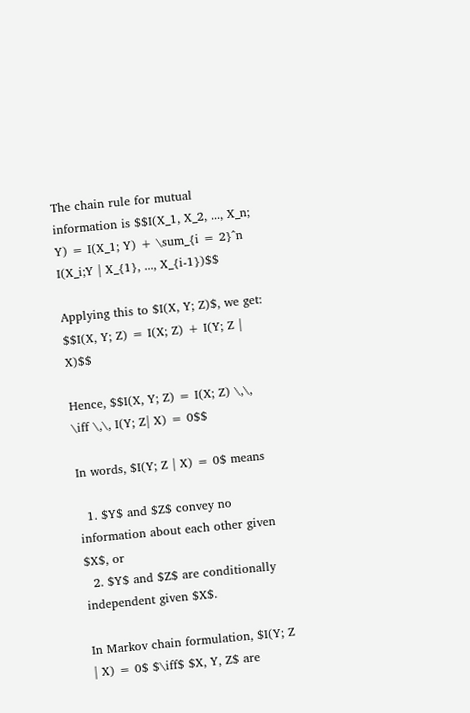The chain rule for mutual information is $$I(X_1, X_2, ..., X_n; Y) = I(X_1; Y) + \sum_{i = 2}^n I(X_i;Y | X_{1}, ..., X_{i-1})$$

Applying this to $I(X, Y; Z)$, we get: $$I(X, Y; Z) = I(X; Z) + I(Y; Z | X)$$

Hence, $$I(X, Y; Z) = I(X; Z) \,\, \iff \,\, I(Y; Z| X) = 0$$

In words, $I(Y; Z | X) = 0$ means

  1. $Y$ and $Z$ convey no information about each other given $X$, or
  2. $Y$ and $Z$ are conditionally independent given $X$.

In Markov chain formulation, $I(Y; Z | X) = 0$ $\iff$ $X, Y, Z$ are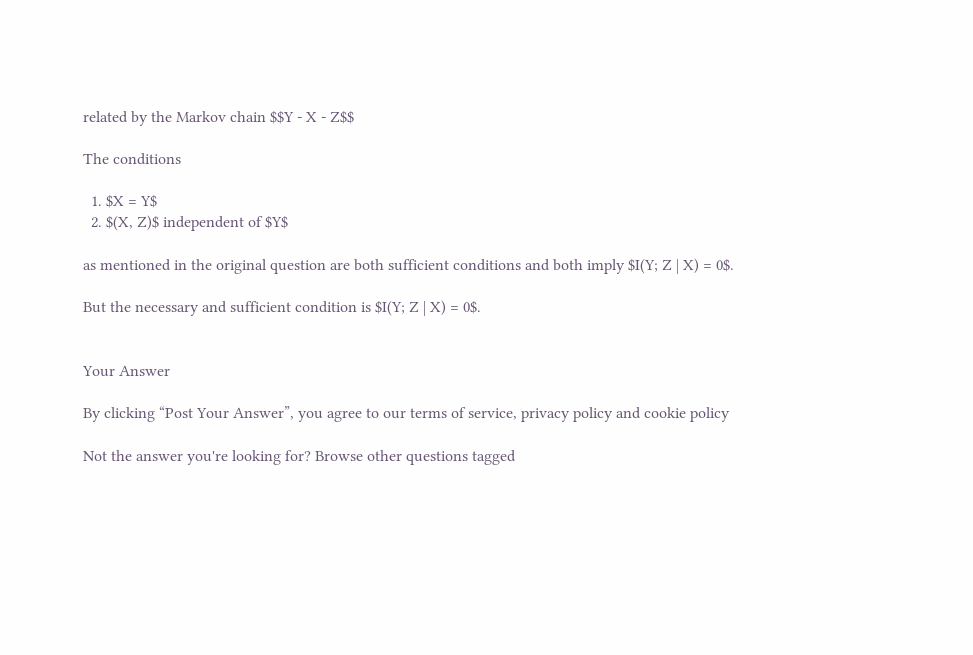related by the Markov chain $$Y - X - Z$$

The conditions

  1. $X = Y$
  2. $(X, Z)$ independent of $Y$

as mentioned in the original question are both sufficient conditions and both imply $I(Y; Z | X) = 0$.

But the necessary and sufficient condition is $I(Y; Z | X) = 0$.


Your Answer

By clicking “Post Your Answer”, you agree to our terms of service, privacy policy and cookie policy

Not the answer you're looking for? Browse other questions tagged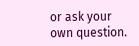or ask your own question.